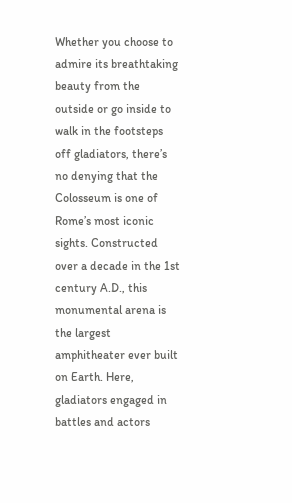Whether you choose to admire its breathtaking beauty from the outside or go inside to walk in the footsteps off gladiators, there’s no denying that the Colosseum is one of Rome’s most iconic sights. Constructed over a decade in the 1st century A.D., this monumental arena is the largest amphitheater ever built on Earth. Here, gladiators engaged in battles and actors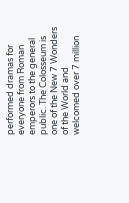performed dramas for everyone from Roman emperors to the general public. The Colosseum is one of the New 7 Wonders of the World and welcomed over 7 million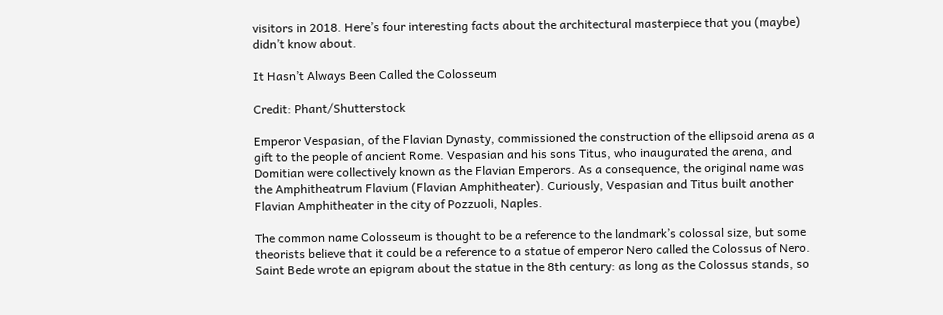visitors in 2018. Here’s four interesting facts about the architectural masterpiece that you (maybe) didn’t know about.

It Hasn’t Always Been Called the Colosseum

Credit: Phant/Shutterstock

Emperor Vespasian, of the Flavian Dynasty, commissioned the construction of the ellipsoid arena as a gift to the people of ancient Rome. Vespasian and his sons Titus, who inaugurated the arena, and Domitian were collectively known as the Flavian Emperors. As a consequence, the original name was the Amphitheatrum Flavium (Flavian Amphitheater). Curiously, Vespasian and Titus built another Flavian Amphitheater in the city of Pozzuoli, Naples.

The common name Colosseum is thought to be a reference to the landmark’s colossal size, but some theorists believe that it could be a reference to a statue of emperor Nero called the Colossus of Nero. Saint Bede wrote an epigram about the statue in the 8th century: as long as the Colossus stands, so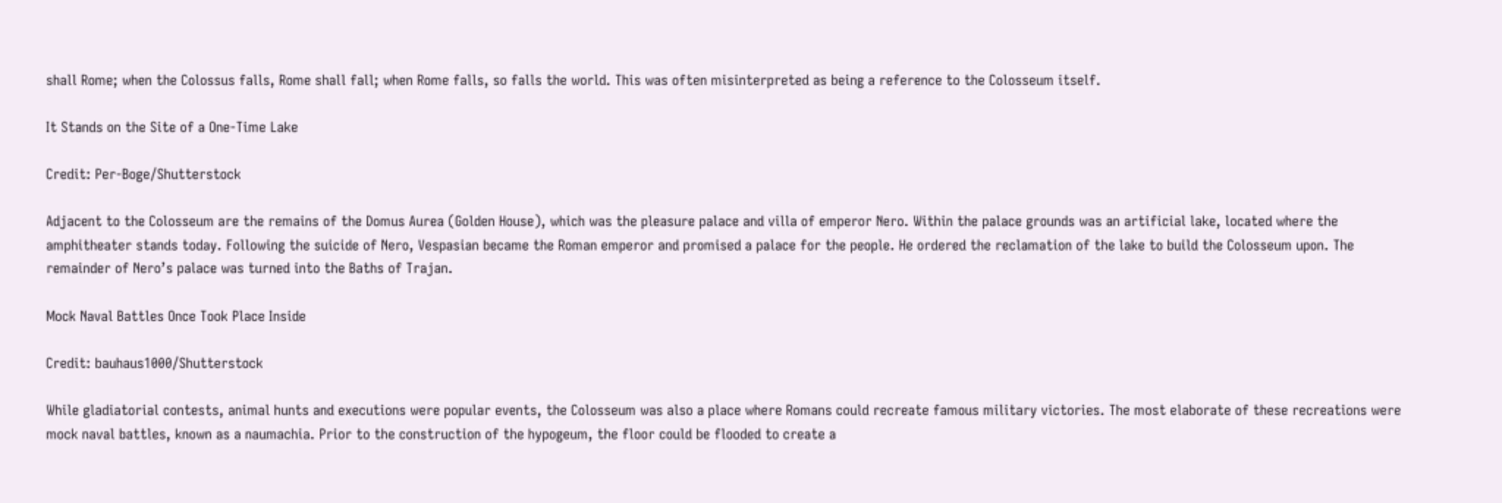shall Rome; when the Colossus falls, Rome shall fall; when Rome falls, so falls the world. This was often misinterpreted as being a reference to the Colosseum itself.

It Stands on the Site of a One-Time Lake

Credit: Per-Boge/Shutterstock

Adjacent to the Colosseum are the remains of the Domus Aurea (Golden House), which was the pleasure palace and villa of emperor Nero. Within the palace grounds was an artificial lake, located where the amphitheater stands today. Following the suicide of Nero, Vespasian became the Roman emperor and promised a palace for the people. He ordered the reclamation of the lake to build the Colosseum upon. The remainder of Nero’s palace was turned into the Baths of Trajan.

Mock Naval Battles Once Took Place Inside

Credit: bauhaus1000/Shutterstock

While gladiatorial contests, animal hunts and executions were popular events, the Colosseum was also a place where Romans could recreate famous military victories. The most elaborate of these recreations were mock naval battles, known as a naumachia. Prior to the construction of the hypogeum, the floor could be flooded to create a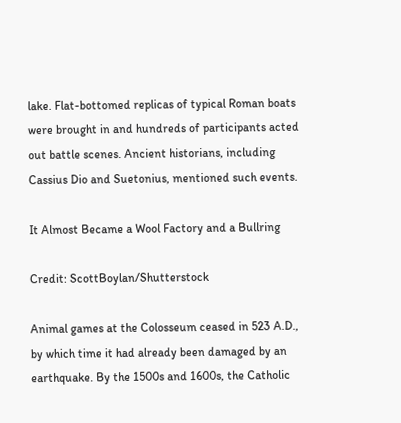lake. Flat-bottomed replicas of typical Roman boats were brought in and hundreds of participants acted out battle scenes. Ancient historians, including Cassius Dio and Suetonius, mentioned such events.

It Almost Became a Wool Factory and a Bullring

Credit: ScottBoylan/Shutterstock

Animal games at the Colosseum ceased in 523 A.D., by which time it had already been damaged by an earthquake. By the 1500s and 1600s, the Catholic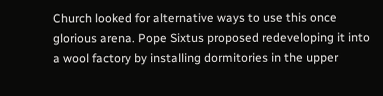Church looked for alternative ways to use this once glorious arena. Pope Sixtus proposed redeveloping it into a wool factory by installing dormitories in the upper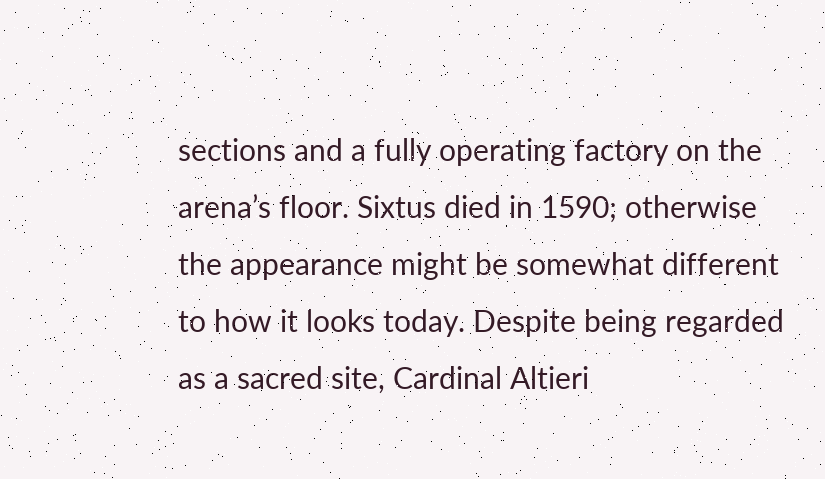sections and a fully operating factory on the arena’s floor. Sixtus died in 1590; otherwise the appearance might be somewhat different to how it looks today. Despite being regarded as a sacred site, Cardinal Altieri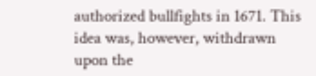authorized bullfights in 1671. This idea was, however, withdrawn upon the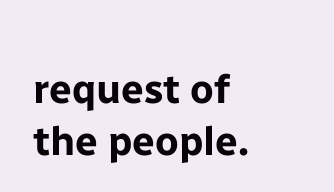request of the people.